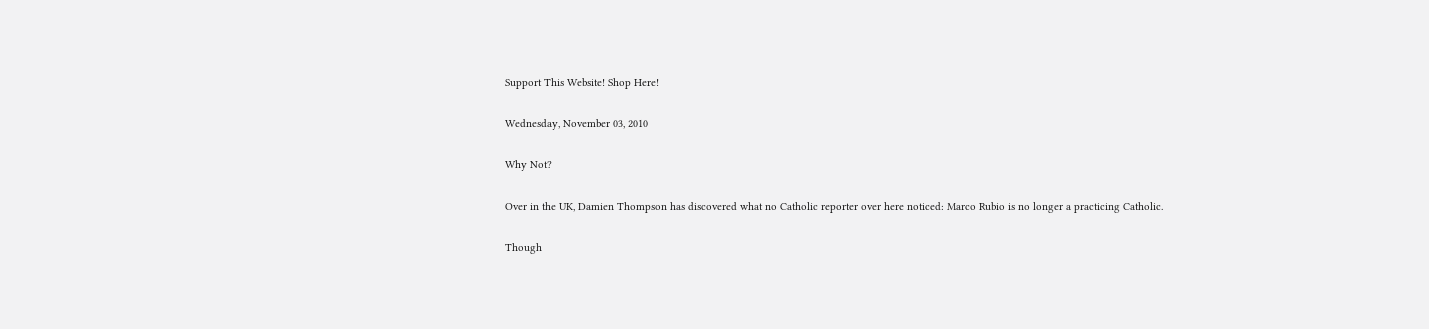Support This Website! Shop Here!

Wednesday, November 03, 2010

Why Not?

Over in the UK, Damien Thompson has discovered what no Catholic reporter over here noticed: Marco Rubio is no longer a practicing Catholic.

Though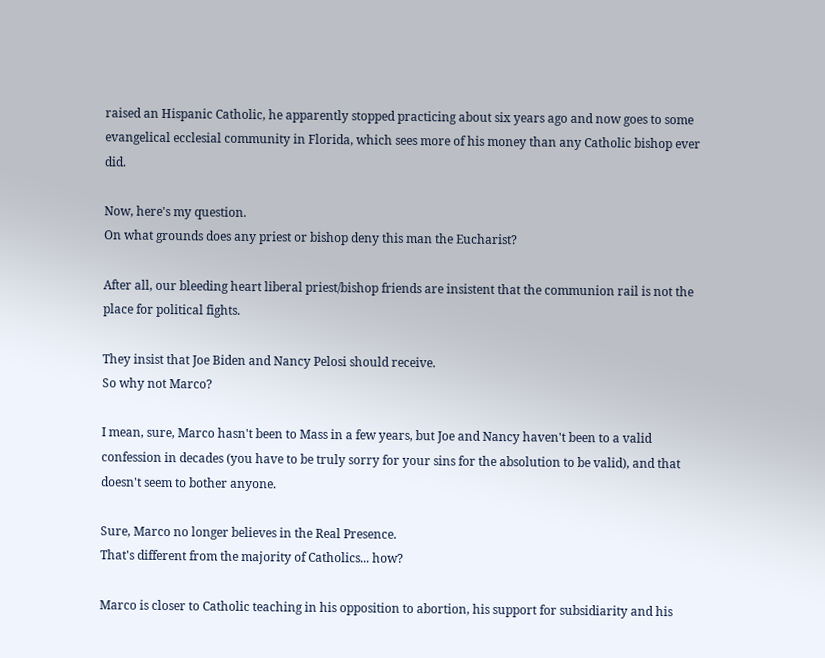raised an Hispanic Catholic, he apparently stopped practicing about six years ago and now goes to some evangelical ecclesial community in Florida, which sees more of his money than any Catholic bishop ever did.

Now, here's my question.
On what grounds does any priest or bishop deny this man the Eucharist?

After all, our bleeding heart liberal priest/bishop friends are insistent that the communion rail is not the place for political fights.

They insist that Joe Biden and Nancy Pelosi should receive.
So why not Marco?

I mean, sure, Marco hasn't been to Mass in a few years, but Joe and Nancy haven't been to a valid confession in decades (you have to be truly sorry for your sins for the absolution to be valid), and that doesn't seem to bother anyone.

Sure, Marco no longer believes in the Real Presence.
That's different from the majority of Catholics... how?

Marco is closer to Catholic teaching in his opposition to abortion, his support for subsidiarity and his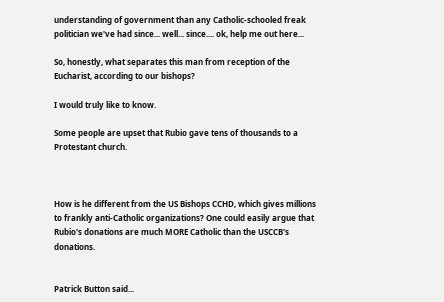understanding of government than any Catholic-schooled freak politician we've had since... well... since.... ok, help me out here...

So, honestly, what separates this man from reception of the Eucharist, according to our bishops?

I would truly like to know.

Some people are upset that Rubio gave tens of thousands to a Protestant church.



How is he different from the US Bishops CCHD, which gives millions to frankly anti-Catholic organizations? One could easily argue that Rubio's donations are much MORE Catholic than the USCCB's donations.


Patrick Button said...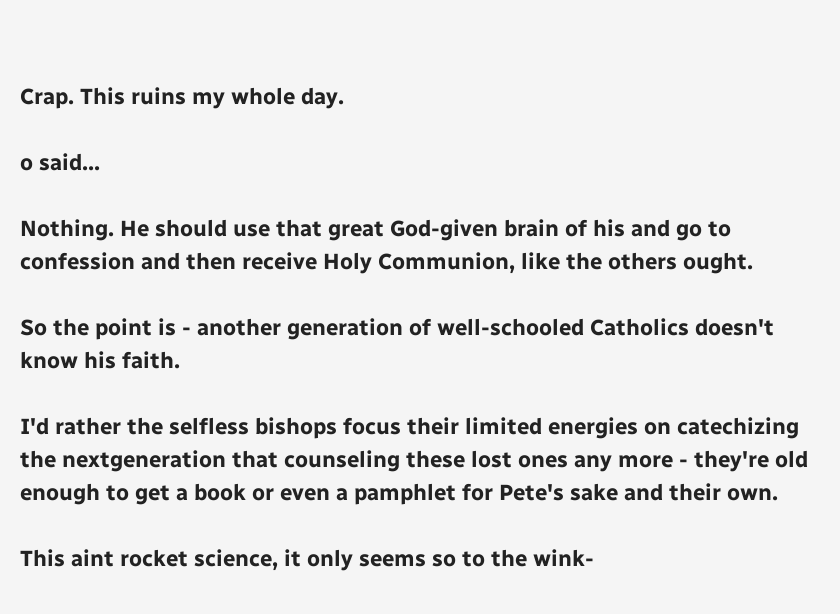Crap. This ruins my whole day.

o said...

Nothing. He should use that great God-given brain of his and go to confession and then receive Holy Communion, like the others ought.

So the point is - another generation of well-schooled Catholics doesn't know his faith.

I'd rather the selfless bishops focus their limited energies on catechizing the nextgeneration that counseling these lost ones any more - they're old enough to get a book or even a pamphlet for Pete's sake and their own.

This aint rocket science, it only seems so to the wink-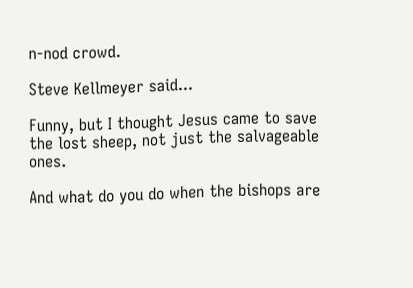n-nod crowd.

Steve Kellmeyer said...

Funny, but I thought Jesus came to save the lost sheep, not just the salvageable ones.

And what do you do when the bishops are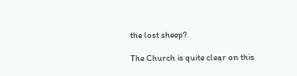the lost sheep?

The Church is quite clear on this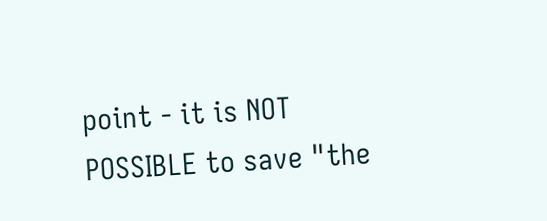point - it is NOT POSSIBLE to save "the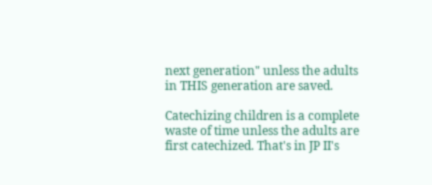next generation" unless the adults in THIS generation are saved.

Catechizing children is a complete waste of time unless the adults are first catechized. That's in JP II's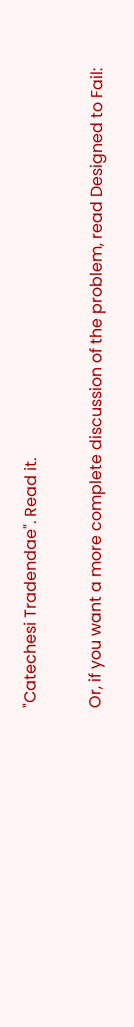"Catechesi Tradendae". Read it.

Or, if you want a more complete discussion of the problem, read Designed to Fail: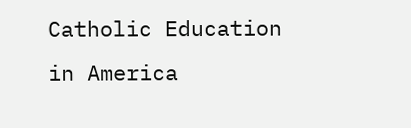Catholic Education in America